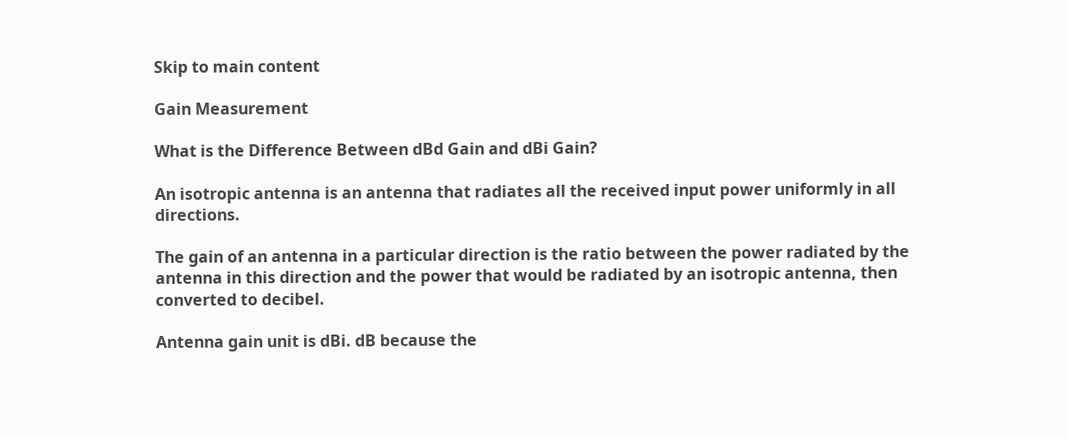Skip to main content

Gain Measurement

What is the Difference Between dBd Gain and dBi Gain?

An isotropic antenna is an antenna that radiates all the received input power uniformly in all directions.

The gain of an antenna in a particular direction is the ratio between the power radiated by the antenna in this direction and the power that would be radiated by an isotropic antenna, then converted to decibel.

Antenna gain unit is dBi. dB because the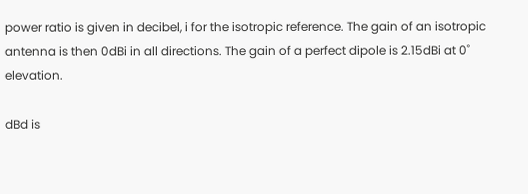power ratio is given in decibel, i for the isotropic reference. The gain of an isotropic antenna is then 0dBi in all directions. The gain of a perfect dipole is 2.15dBi at 0˚ elevation.

dBd is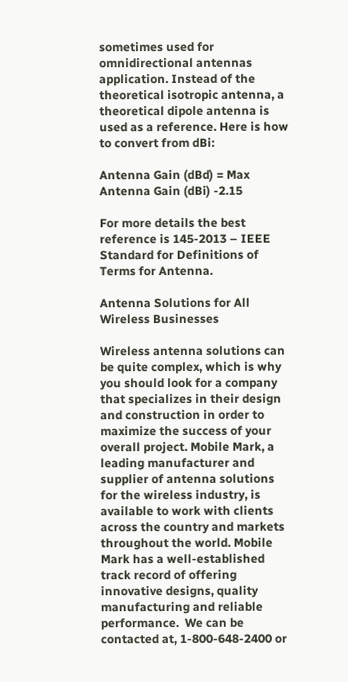sometimes used for omnidirectional antennas application. Instead of the theoretical isotropic antenna, a theoretical dipole antenna is used as a reference. Here is how to convert from dBi:

Antenna Gain (dBd) = Max Antenna Gain (dBi) -2.15

For more details the best reference is 145-2013 – IEEE Standard for Definitions of Terms for Antenna.

Antenna Solutions for All Wireless Businesses

Wireless antenna solutions can be quite complex, which is why you should look for a company that specializes in their design and construction in order to maximize the success of your overall project. Mobile Mark, a leading manufacturer and supplier of antenna solutions for the wireless industry, is available to work with clients across the country and markets throughout the world. Mobile Mark has a well-established track record of offering innovative designs, quality manufacturing and reliable performance.  We can be contacted at, 1-800-648-2400 or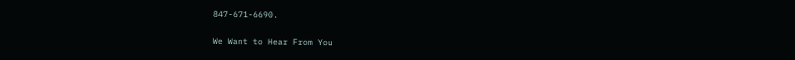847-671-6690.

We Want to Hear From You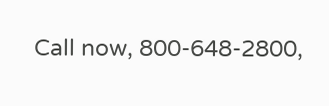Call now, 800-648-2800,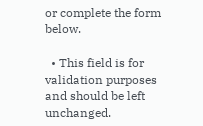or complete the form below.

  • This field is for validation purposes and should be left unchanged.